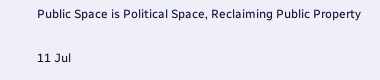Public Space is Political Space, Reclaiming Public Property

11 Jul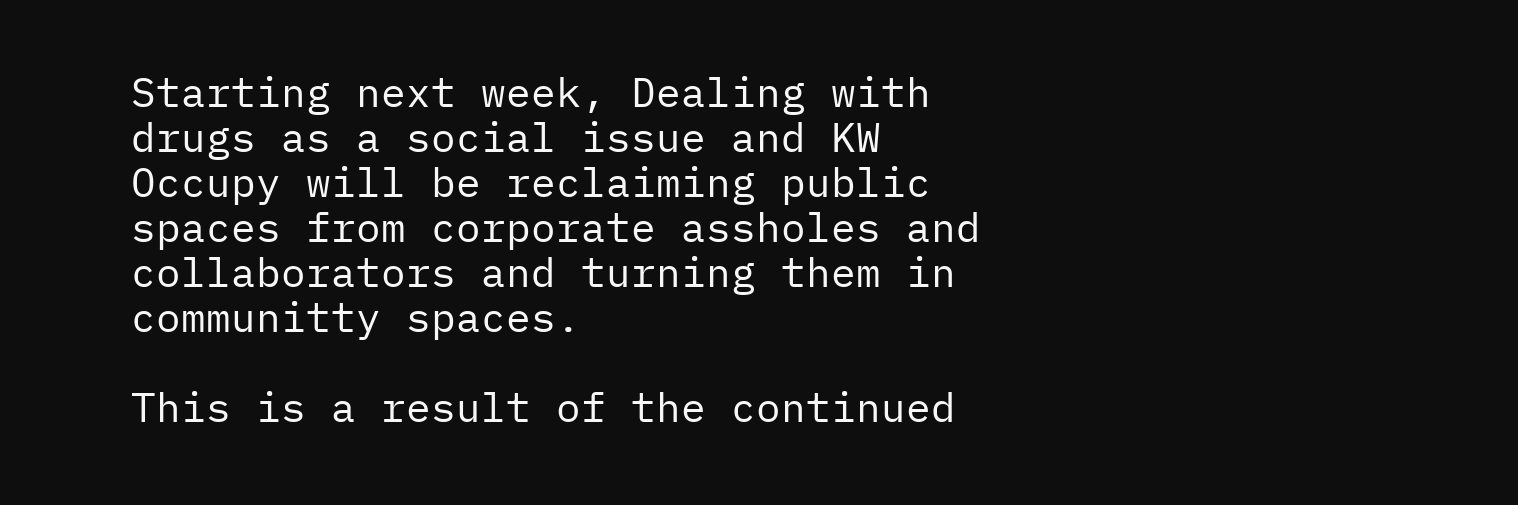Starting next week, Dealing with drugs as a social issue and KW Occupy will be reclaiming public spaces from corporate assholes and collaborators and turning them in communitty spaces.

This is a result of the continued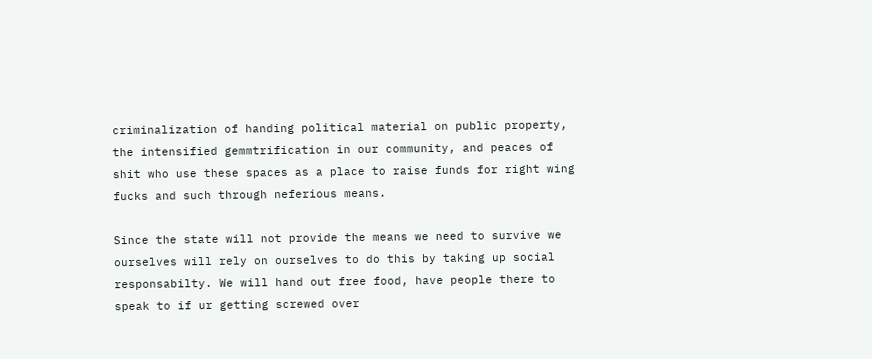criminalization of handing political material on public property, the intensified gemmtrification in our community, and peaces of shit who use these spaces as a place to raise funds for right wing fucks and such through neferious means.

Since the state will not provide the means we need to survive we ourselves will rely on ourselves to do this by taking up social responsabilty. We will hand out free food, have people there to speak to if ur getting screwed over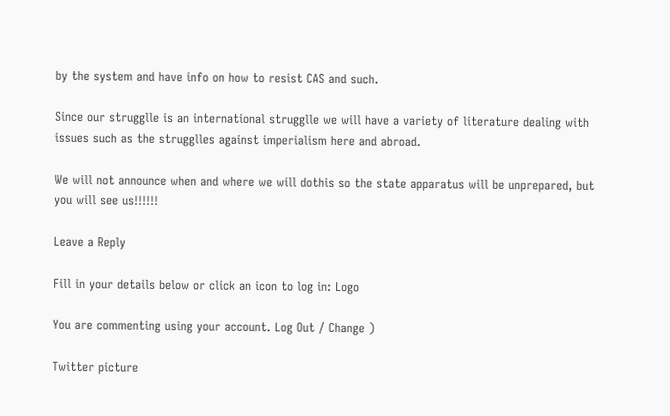by the system and have info on how to resist CAS and such.

Since our strugglle is an international strugglle we will have a variety of literature dealing with issues such as the strugglles against imperialism here and abroad.

We will not announce when and where we will dothis so the state apparatus will be unprepared, but you will see us!!!!!!

Leave a Reply

Fill in your details below or click an icon to log in: Logo

You are commenting using your account. Log Out / Change )

Twitter picture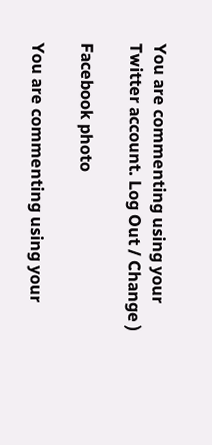You are commenting using your Twitter account. Log Out / Change )

Facebook photo

You are commenting using your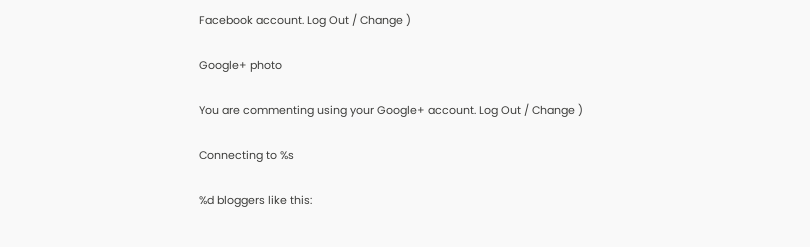Facebook account. Log Out / Change )

Google+ photo

You are commenting using your Google+ account. Log Out / Change )

Connecting to %s

%d bloggers like this: